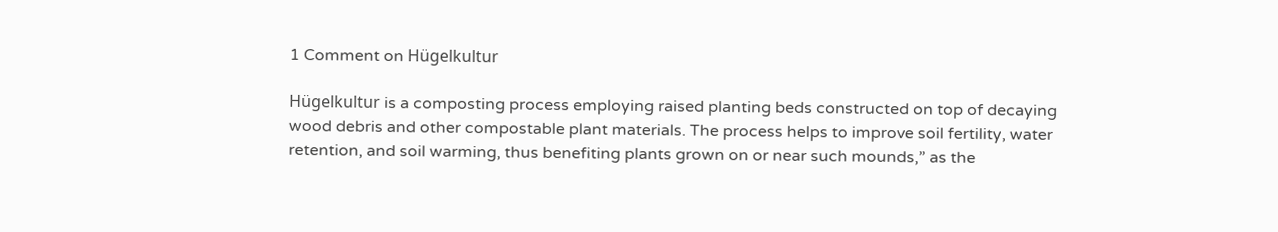1 Comment on Hügelkultur

Hügelkultur is a composting process employing raised planting beds constructed on top of decaying wood debris and other compostable plant materials. The process helps to improve soil fertility, water retention, and soil warming, thus benefiting plants grown on or near such mounds,” as the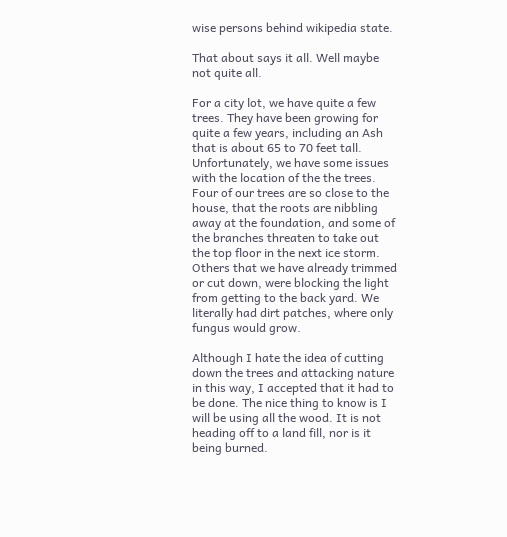wise persons behind wikipedia state.

That about says it all. Well maybe not quite all.

For a city lot, we have quite a few trees. They have been growing for quite a few years, including an Ash that is about 65 to 70 feet tall. Unfortunately, we have some issues with the location of the the trees. Four of our trees are so close to the house, that the roots are nibbling away at the foundation, and some of the branches threaten to take out the top floor in the next ice storm. Others that we have already trimmed or cut down, were blocking the light from getting to the back yard. We literally had dirt patches, where only fungus would grow.

Although I hate the idea of cutting down the trees and attacking nature in this way, I accepted that it had to be done. The nice thing to know is I will be using all the wood. It is not heading off to a land fill, nor is it being burned.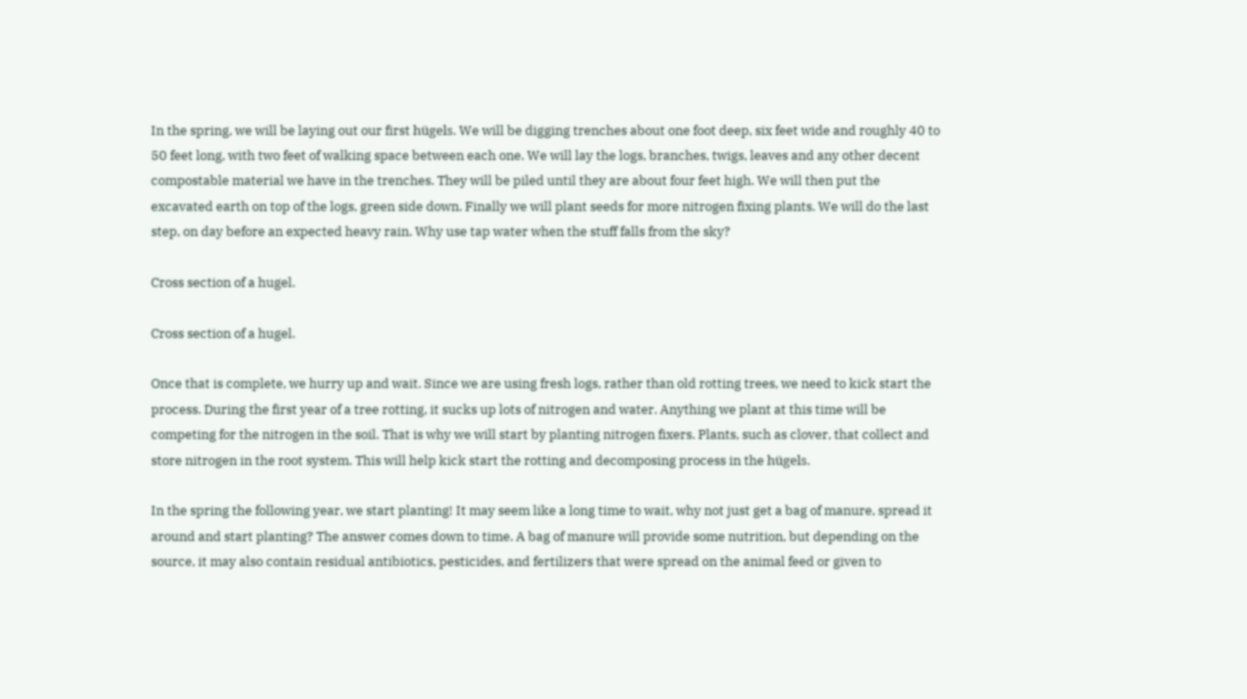In the spring, we will be laying out our first hügels. We will be digging trenches about one foot deep, six feet wide and roughly 40 to 50 feet long, with two feet of walking space between each one. We will lay the logs, branches, twigs, leaves and any other decent compostable material we have in the trenches. They will be piled until they are about four feet high. We will then put the excavated earth on top of the logs, green side down. Finally we will plant seeds for more nitrogen fixing plants. We will do the last step, on day before an expected heavy rain. Why use tap water when the stuff falls from the sky?

Cross section of a hugel.

Cross section of a hugel.

Once that is complete, we hurry up and wait. Since we are using fresh logs, rather than old rotting trees, we need to kick start the process. During the first year of a tree rotting, it sucks up lots of nitrogen and water. Anything we plant at this time will be competing for the nitrogen in the soil. That is why we will start by planting nitrogen fixers. Plants, such as clover, that collect and store nitrogen in the root system. This will help kick start the rotting and decomposing process in the hügels.

In the spring the following year, we start planting! It may seem like a long time to wait, why not just get a bag of manure, spread it around and start planting? The answer comes down to time. A bag of manure will provide some nutrition, but depending on the source, it may also contain residual antibiotics, pesticides, and fertilizers that were spread on the animal feed or given to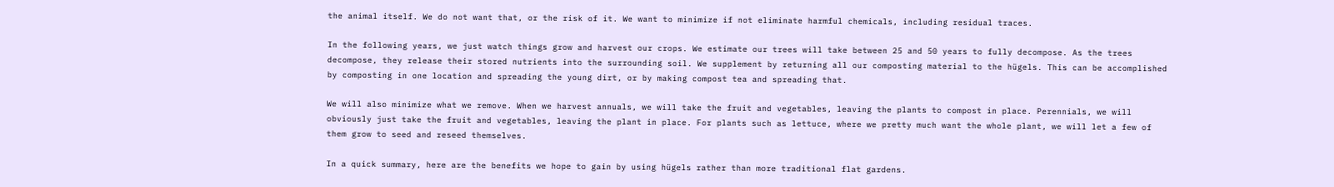the animal itself. We do not want that, or the risk of it. We want to minimize if not eliminate harmful chemicals, including residual traces.

In the following years, we just watch things grow and harvest our crops. We estimate our trees will take between 25 and 50 years to fully decompose. As the trees decompose, they release their stored nutrients into the surrounding soil. We supplement by returning all our composting material to the hügels. This can be accomplished by composting in one location and spreading the young dirt, or by making compost tea and spreading that.

We will also minimize what we remove. When we harvest annuals, we will take the fruit and vegetables, leaving the plants to compost in place. Perennials, we will obviously just take the fruit and vegetables, leaving the plant in place. For plants such as lettuce, where we pretty much want the whole plant, we will let a few of them grow to seed and reseed themselves.

In a quick summary, here are the benefits we hope to gain by using hügels rather than more traditional flat gardens.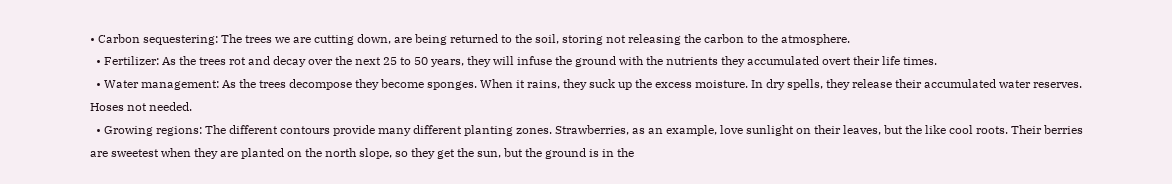• Carbon sequestering: The trees we are cutting down, are being returned to the soil, storing not releasing the carbon to the atmosphere.
  • Fertilizer: As the trees rot and decay over the next 25 to 50 years, they will infuse the ground with the nutrients they accumulated overt their life times.
  • Water management: As the trees decompose they become sponges. When it rains, they suck up the excess moisture. In dry spells, they release their accumulated water reserves. Hoses not needed.
  • Growing regions: The different contours provide many different planting zones. Strawberries, as an example, love sunlight on their leaves, but the like cool roots. Their berries are sweetest when they are planted on the north slope, so they get the sun, but the ground is in the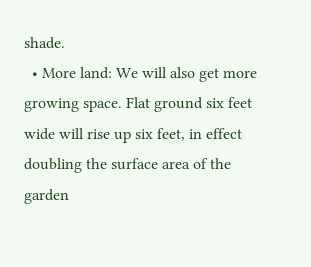shade.
  • More land: We will also get more growing space. Flat ground six feet wide will rise up six feet, in effect doubling the surface area of the garden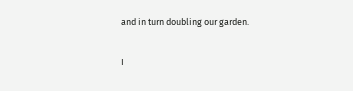and in turn doubling our garden.

I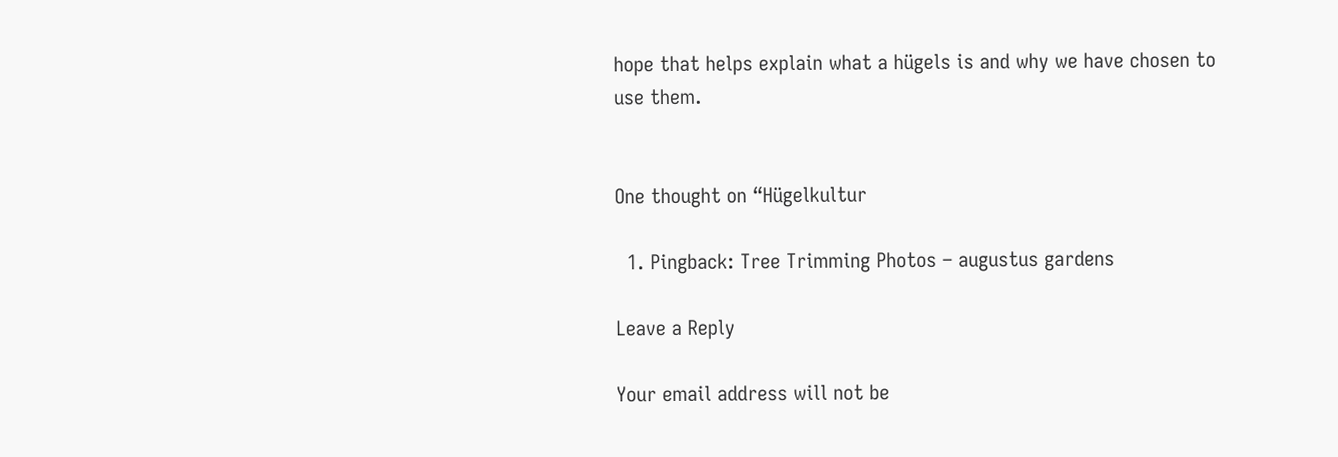hope that helps explain what a hügels is and why we have chosen to use them.


One thought on “Hügelkultur

  1. Pingback: Tree Trimming Photos – augustus gardens

Leave a Reply

Your email address will not be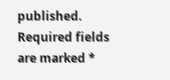published. Required fields are marked *